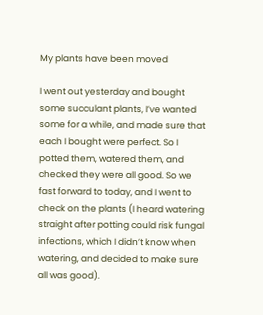My plants have been moved

I went out yesterday and bought some succulant plants, I’ve wanted some for a while, and made sure that each I bought were perfect. So I potted them, watered them, and checked they were all good. So we fast forward to today, and I went to check on the plants (I heard watering straight after potting could risk fungal infections, which I didn’t know when watering, and decided to make sure all was good).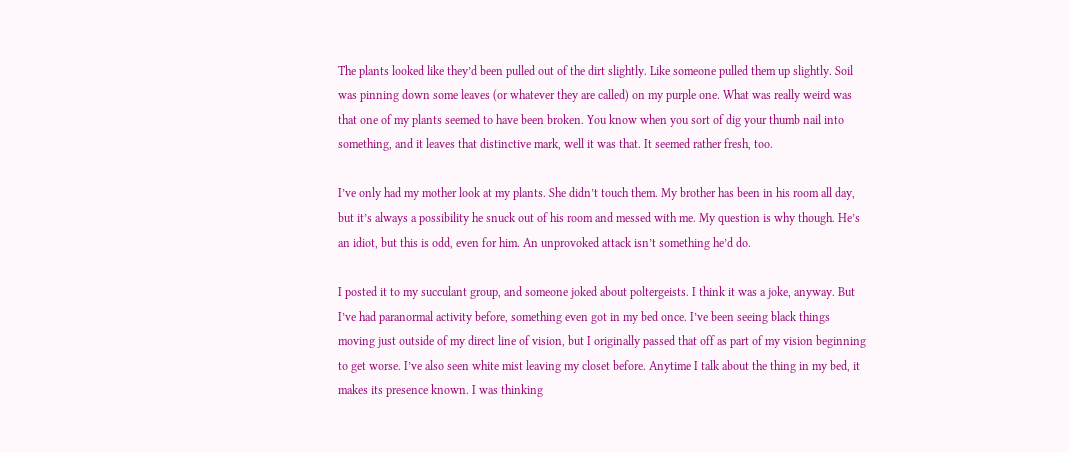The plants looked like they’d been pulled out of the dirt slightly. Like someone pulled them up slightly. Soil was pinning down some leaves (or whatever they are called) on my purple one. What was really weird was that one of my plants seemed to have been broken. You know when you sort of dig your thumb nail into something, and it leaves that distinctive mark, well it was that. It seemed rather fresh, too.

I’ve only had my mother look at my plants. She didn’t touch them. My brother has been in his room all day, but it’s always a possibility he snuck out of his room and messed with me. My question is why though. He’s an idiot, but this is odd, even for him. An unprovoked attack isn’t something he’d do.

I posted it to my succulant group, and someone joked about poltergeists. I think it was a joke, anyway. But I’ve had paranormal activity before, something even got in my bed once. I’ve been seeing black things moving just outside of my direct line of vision, but I originally passed that off as part of my vision beginning to get worse. I’ve also seen white mist leaving my closet before. Anytime I talk about the thing in my bed, it makes its presence known. I was thinking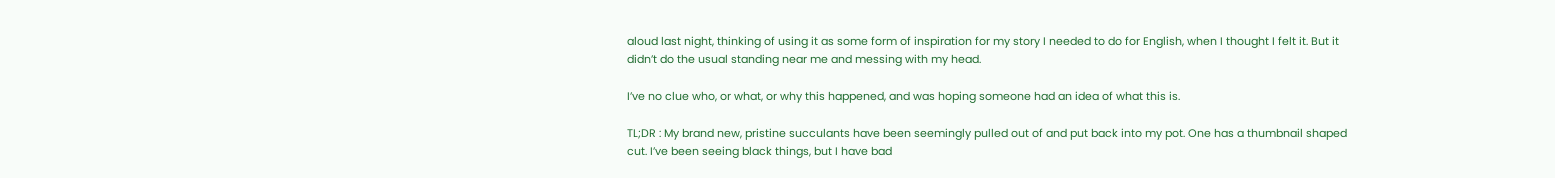aloud last night, thinking of using it as some form of inspiration for my story I needed to do for English, when I thought I felt it. But it didn’t do the usual standing near me and messing with my head.

I’ve no clue who, or what, or why this happened, and was hoping someone had an idea of what this is.

TL;DR : My brand new, pristine succulants have been seemingly pulled out of and put back into my pot. One has a thumbnail shaped cut. I’ve been seeing black things, but I have bad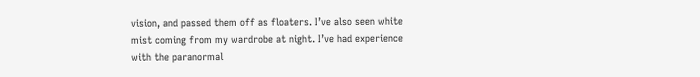vision, and passed them off as floaters. I’ve also seen white mist coming from my wardrobe at night. I’ve had experience with the paranormal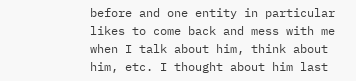before and one entity in particular likes to come back and mess with me when I talk about him, think about him, etc. I thought about him last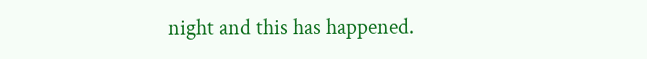night and this has happened.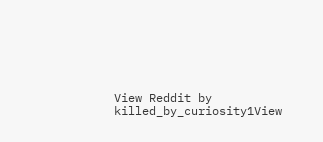View Reddit by killed_by_curiosity1View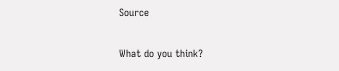Source

What do you think?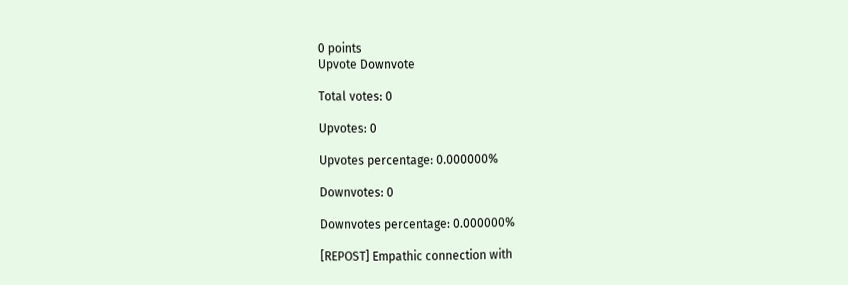0 points
Upvote Downvote

Total votes: 0

Upvotes: 0

Upvotes percentage: 0.000000%

Downvotes: 0

Downvotes percentage: 0.000000%

[REPOST] Empathic connection with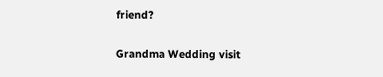friend?

Grandma Wedding visit